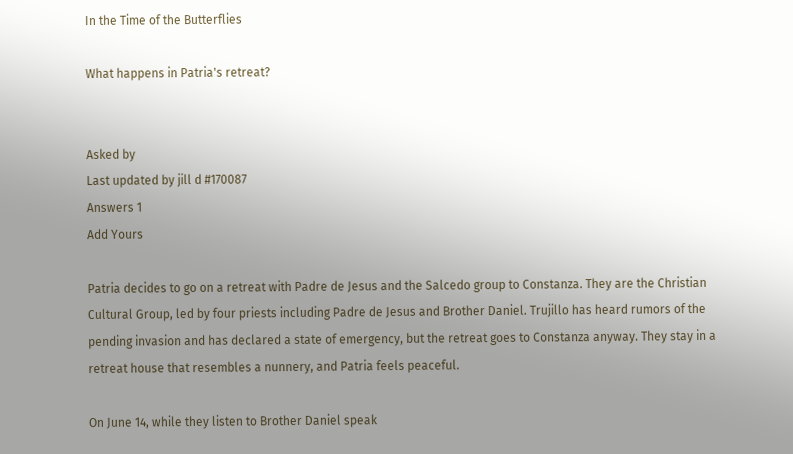In the Time of the Butterflies

What happens in Patria's retreat?


Asked by
Last updated by jill d #170087
Answers 1
Add Yours

Patria decides to go on a retreat with Padre de Jesus and the Salcedo group to Constanza. They are the Christian Cultural Group, led by four priests including Padre de Jesus and Brother Daniel. Trujillo has heard rumors of the pending invasion and has declared a state of emergency, but the retreat goes to Constanza anyway. They stay in a retreat house that resembles a nunnery, and Patria feels peaceful.

On June 14, while they listen to Brother Daniel speak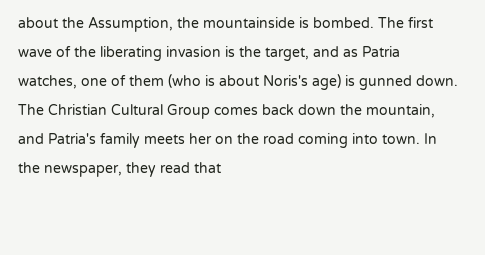about the Assumption, the mountainside is bombed. The first wave of the liberating invasion is the target, and as Patria watches, one of them (who is about Noris's age) is gunned down. The Christian Cultural Group comes back down the mountain, and Patria's family meets her on the road coming into town. In the newspaper, they read that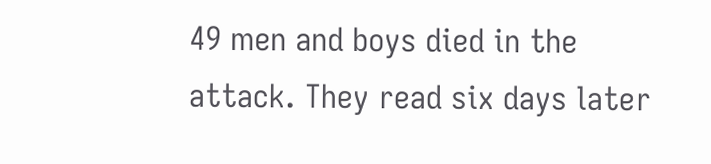49 men and boys died in the attack. They read six days later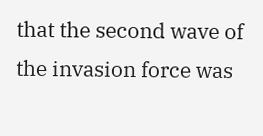that the second wave of the invasion force was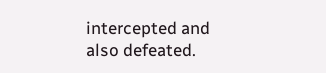intercepted and also defeated.